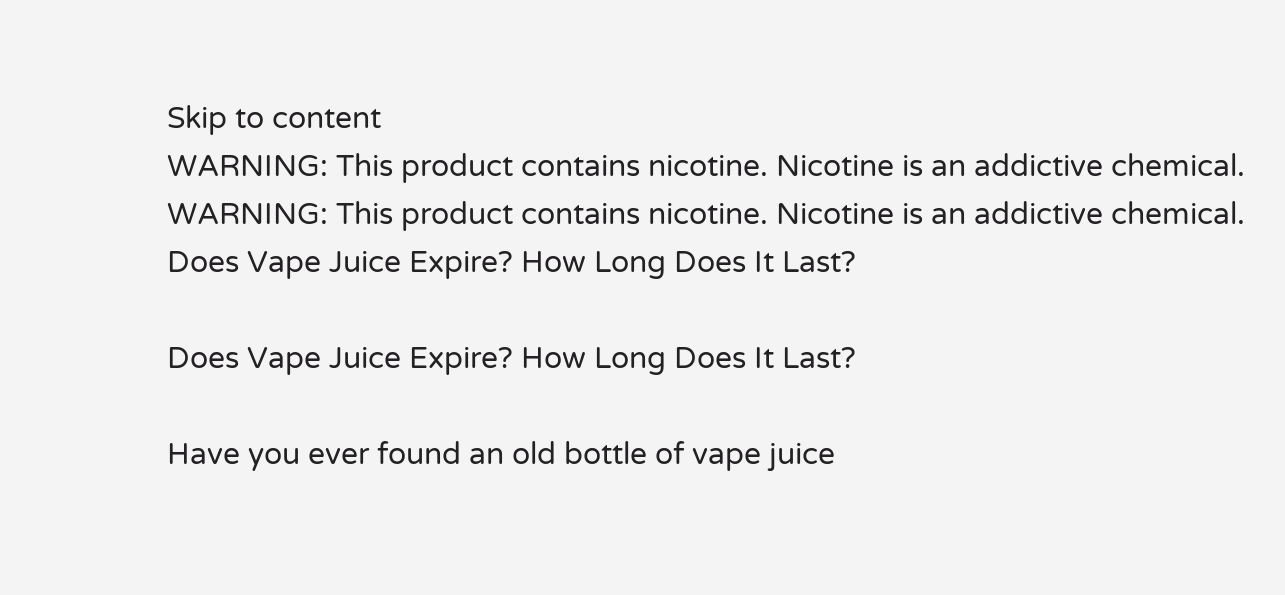Skip to content
WARNING: This product contains nicotine. Nicotine is an addictive chemical.
WARNING: This product contains nicotine. Nicotine is an addictive chemical.
Does Vape Juice Expire? How Long Does It Last?

Does Vape Juice Expire? How Long Does It Last?

Have you ever found an old bottle of vape juice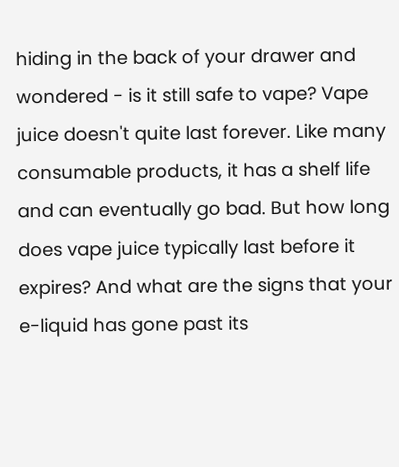hiding in the back of your drawer and wondered - is it still safe to vape? Vape juice doesn't quite last forever. Like many consumable products, it has a shelf life and can eventually go bad. But how long does vape juice typically last before it expires? And what are the signs that your e-liquid has gone past its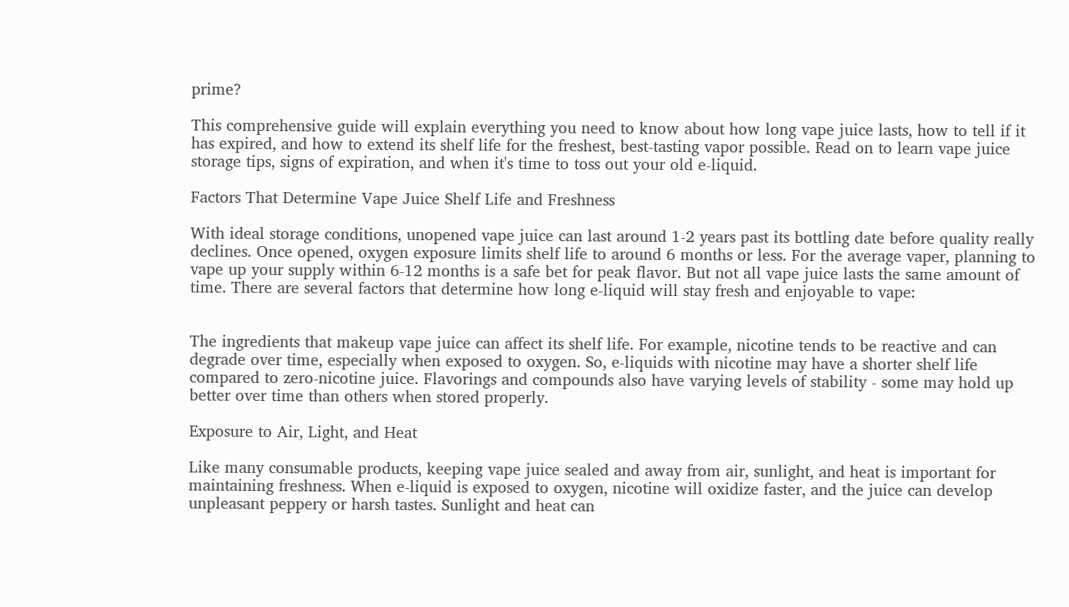prime?

This comprehensive guide will explain everything you need to know about how long vape juice lasts, how to tell if it has expired, and how to extend its shelf life for the freshest, best-tasting vapor possible. Read on to learn vape juice storage tips, signs of expiration, and when it's time to toss out your old e-liquid.

Factors That Determine Vape Juice Shelf Life and Freshness

With ideal storage conditions, unopened vape juice can last around 1-2 years past its bottling date before quality really declines. Once opened, oxygen exposure limits shelf life to around 6 months or less. For the average vaper, planning to vape up your supply within 6-12 months is a safe bet for peak flavor. But not all vape juice lasts the same amount of time. There are several factors that determine how long e-liquid will stay fresh and enjoyable to vape:


The ingredients that makeup vape juice can affect its shelf life. For example, nicotine tends to be reactive and can degrade over time, especially when exposed to oxygen. So, e-liquids with nicotine may have a shorter shelf life compared to zero-nicotine juice. Flavorings and compounds also have varying levels of stability - some may hold up better over time than others when stored properly.

Exposure to Air, Light, and Heat

Like many consumable products, keeping vape juice sealed and away from air, sunlight, and heat is important for maintaining freshness. When e-liquid is exposed to oxygen, nicotine will oxidize faster, and the juice can develop unpleasant peppery or harsh tastes. Sunlight and heat can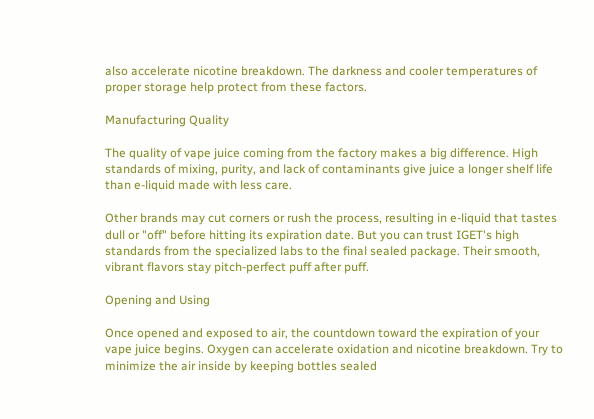also accelerate nicotine breakdown. The darkness and cooler temperatures of proper storage help protect from these factors.

Manufacturing Quality

The quality of vape juice coming from the factory makes a big difference. High standards of mixing, purity, and lack of contaminants give juice a longer shelf life than e-liquid made with less care.

Other brands may cut corners or rush the process, resulting in e-liquid that tastes dull or "off" before hitting its expiration date. But you can trust IGET's high standards from the specialized labs to the final sealed package. Their smooth, vibrant flavors stay pitch-perfect puff after puff.

Opening and Using

Once opened and exposed to air, the countdown toward the expiration of your vape juice begins. Oxygen can accelerate oxidation and nicotine breakdown. Try to minimize the air inside by keeping bottles sealed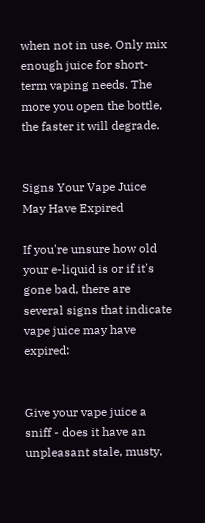when not in use. Only mix enough juice for short-term vaping needs. The more you open the bottle, the faster it will degrade.


Signs Your Vape Juice May Have Expired

If you're unsure how old your e-liquid is or if it's gone bad, there are several signs that indicate vape juice may have expired:


Give your vape juice a sniff - does it have an unpleasant stale, musty,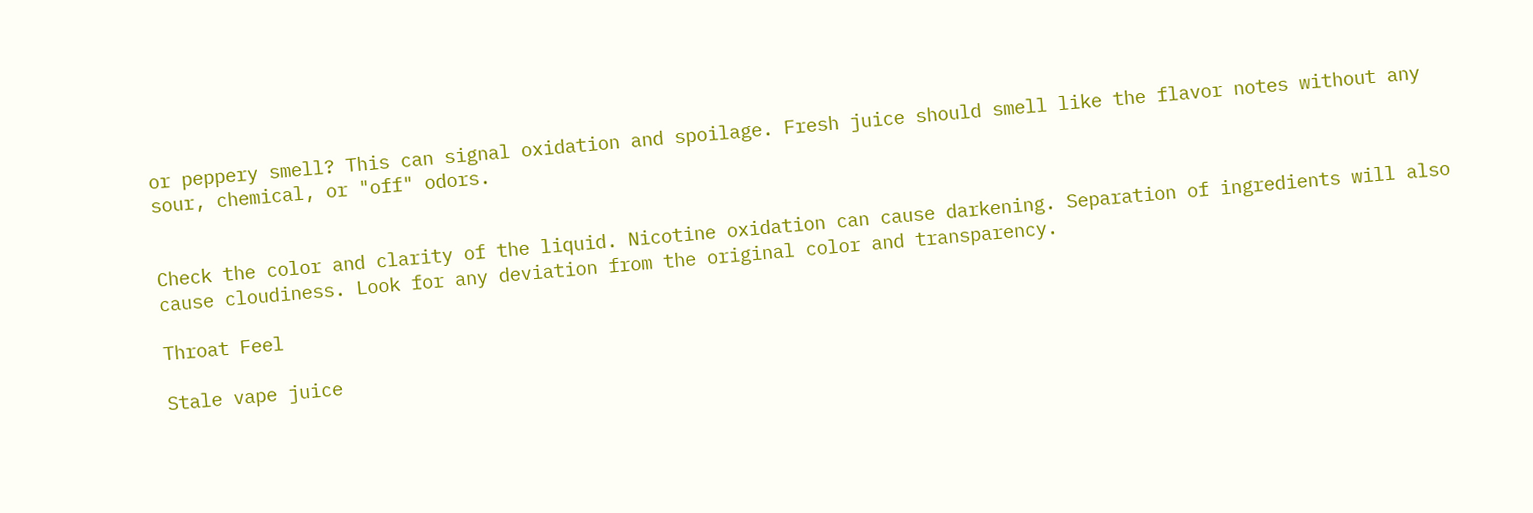or peppery smell? This can signal oxidation and spoilage. Fresh juice should smell like the flavor notes without any sour, chemical, or "off" odors.


Check the color and clarity of the liquid. Nicotine oxidation can cause darkening. Separation of ingredients will also cause cloudiness. Look for any deviation from the original color and transparency.

Throat Feel

Stale vape juice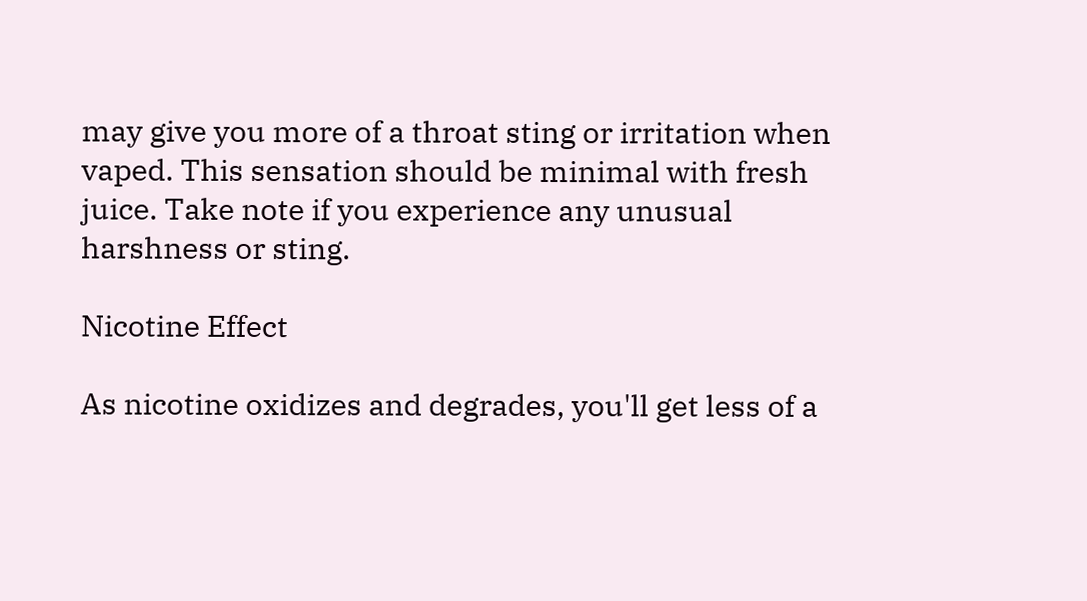may give you more of a throat sting or irritation when vaped. This sensation should be minimal with fresh juice. Take note if you experience any unusual harshness or sting.

Nicotine Effect

As nicotine oxidizes and degrades, you'll get less of a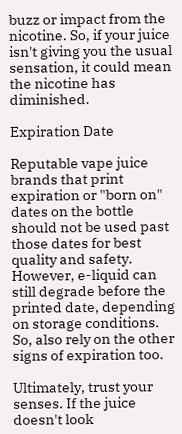buzz or impact from the nicotine. So, if your juice isn't giving you the usual sensation, it could mean the nicotine has diminished.

Expiration Date

Reputable vape juice brands that print expiration or "born on" dates on the bottle should not be used past those dates for best quality and safety. However, e-liquid can still degrade before the printed date, depending on storage conditions. So, also rely on the other signs of expiration too.

Ultimately, trust your senses. If the juice doesn't look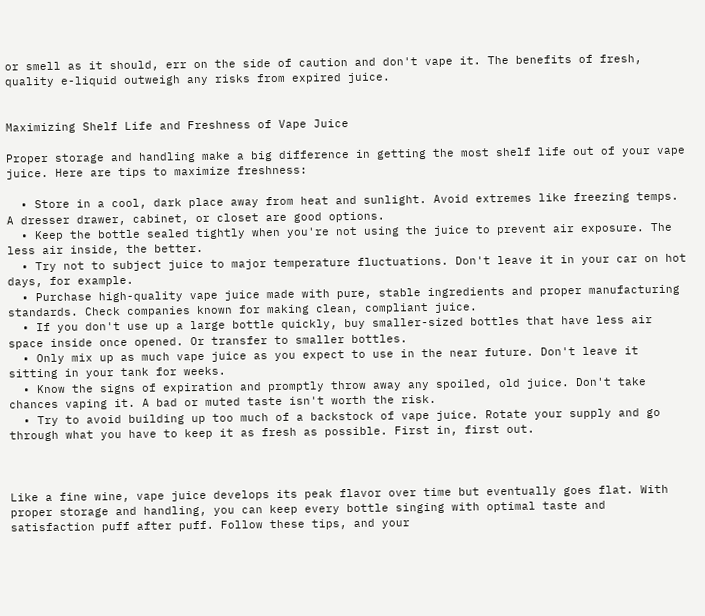or smell as it should, err on the side of caution and don't vape it. The benefits of fresh, quality e-liquid outweigh any risks from expired juice.


Maximizing Shelf Life and Freshness of Vape Juice

Proper storage and handling make a big difference in getting the most shelf life out of your vape juice. Here are tips to maximize freshness:

  • Store in a cool, dark place away from heat and sunlight. Avoid extremes like freezing temps. A dresser drawer, cabinet, or closet are good options.
  • Keep the bottle sealed tightly when you're not using the juice to prevent air exposure. The less air inside, the better.
  • Try not to subject juice to major temperature fluctuations. Don't leave it in your car on hot days, for example.
  • Purchase high-quality vape juice made with pure, stable ingredients and proper manufacturing standards. Check companies known for making clean, compliant juice.
  • If you don't use up a large bottle quickly, buy smaller-sized bottles that have less air space inside once opened. Or transfer to smaller bottles.
  • Only mix up as much vape juice as you expect to use in the near future. Don't leave it sitting in your tank for weeks.
  • Know the signs of expiration and promptly throw away any spoiled, old juice. Don't take chances vaping it. A bad or muted taste isn't worth the risk.
  • Try to avoid building up too much of a backstock of vape juice. Rotate your supply and go through what you have to keep it as fresh as possible. First in, first out.



Like a fine wine, vape juice develops its peak flavor over time but eventually goes flat. With proper storage and handling, you can keep every bottle singing with optimal taste and satisfaction puff after puff. Follow these tips, and your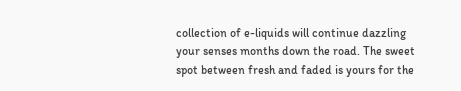collection of e-liquids will continue dazzling your senses months down the road. The sweet spot between fresh and faded is yours for the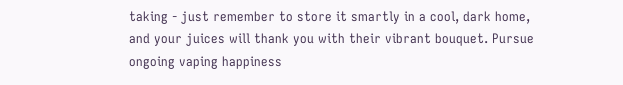taking - just remember to store it smartly in a cool, dark home, and your juices will thank you with their vibrant bouquet. Pursue ongoing vaping happiness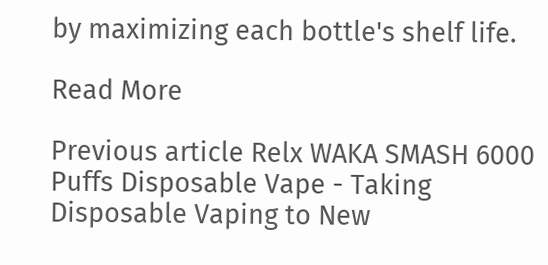by maximizing each bottle's shelf life.

Read More

Previous article Relx WAKA SMASH 6000 Puffs Disposable Vape - Taking Disposable Vaping to New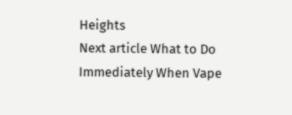Heights
Next article What to Do Immediately When Vape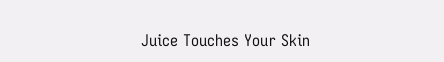Juice Touches Your Skin